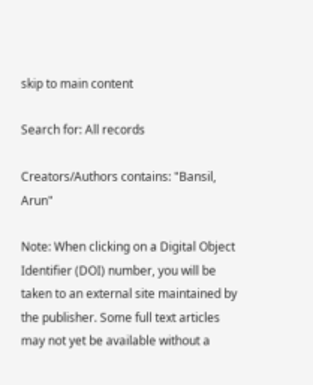skip to main content

Search for: All records

Creators/Authors contains: "Bansil, Arun"

Note: When clicking on a Digital Object Identifier (DOI) number, you will be taken to an external site maintained by the publisher. Some full text articles may not yet be available without a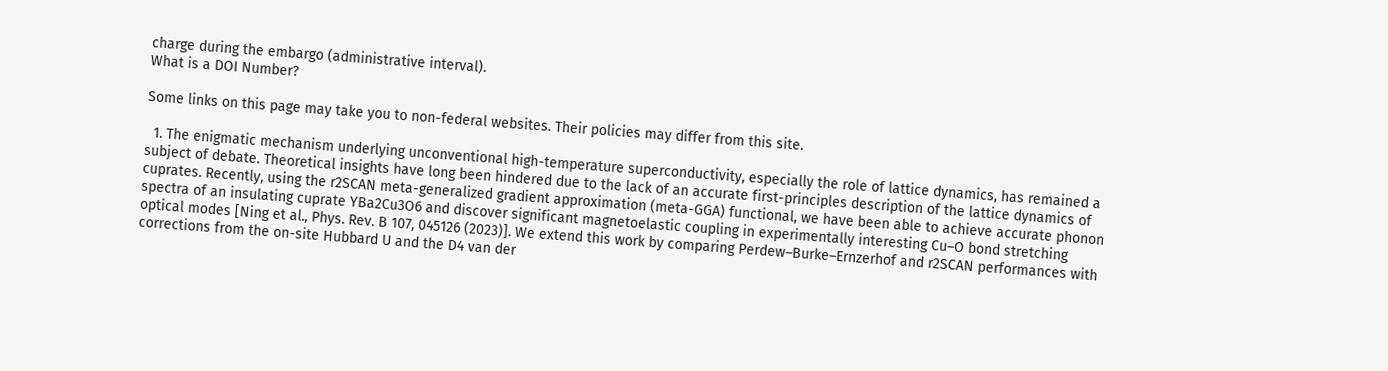charge during the embargo (administrative interval).
What is a DOI Number?

Some links on this page may take you to non-federal websites. Their policies may differ from this site.

  1. The enigmatic mechanism underlying unconventional high-temperature superconductivity, especially the role of lattice dynamics, has remained a subject of debate. Theoretical insights have long been hindered due to the lack of an accurate first-principles description of the lattice dynamics of cuprates. Recently, using the r2SCAN meta-generalized gradient approximation (meta-GGA) functional, we have been able to achieve accurate phonon spectra of an insulating cuprate YBa2Cu3O6 and discover significant magnetoelastic coupling in experimentally interesting Cu–O bond stretching optical modes [Ning et al., Phys. Rev. B 107, 045126 (2023)]. We extend this work by comparing Perdew–Burke–Ernzerhof and r2SCAN performances with corrections from the on-site Hubbard U and the D4 van der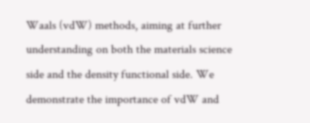Waals (vdW) methods, aiming at further understanding on both the materials science side and the density functional side. We demonstrate the importance of vdW and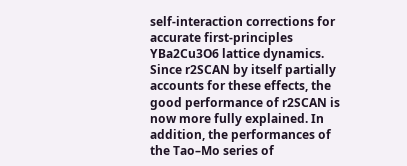self-interaction corrections for accurate first-principles YBa2Cu3O6 lattice dynamics. Since r2SCAN by itself partially accounts for these effects, the good performance of r2SCAN is now more fully explained. In addition, the performances of the Tao–Mo series of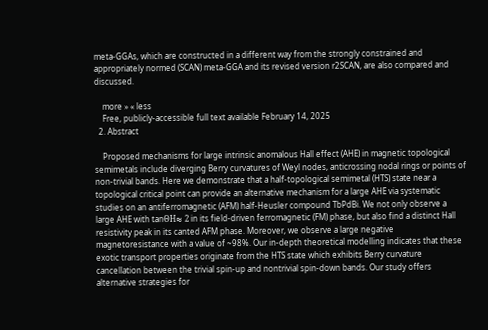meta-GGAs, which are constructed in a different way from the strongly constrained and appropriately normed (SCAN) meta-GGA and its revised version r2SCAN, are also compared and discussed.

    more » « less
    Free, publicly-accessible full text available February 14, 2025
  2. Abstract

    Proposed mechanisms for large intrinsic anomalous Hall effect (AHE) in magnetic topological semimetals include diverging Berry curvatures of Weyl nodes, anticrossing nodal rings or points of non-trivial bands. Here we demonstrate that a half-topological semimetal (HTS) state near a topological critical point can provide an alternative mechanism for a large AHE via systematic studies on an antiferromagnetic (AFM) half-Heusler compound TbPdBi. We not only observe a large AHE with tanΘH≈ 2 in its field-driven ferromagnetic (FM) phase, but also find a distinct Hall resistivity peak in its canted AFM phase. Moreover, we observe a large negative magnetoresistance with a value of ~98%. Our in-depth theoretical modelling indicates that these exotic transport properties originate from the HTS state which exhibits Berry curvature cancellation between the trivial spin-up and nontrivial spin-down bands. Our study offers alternative strategies for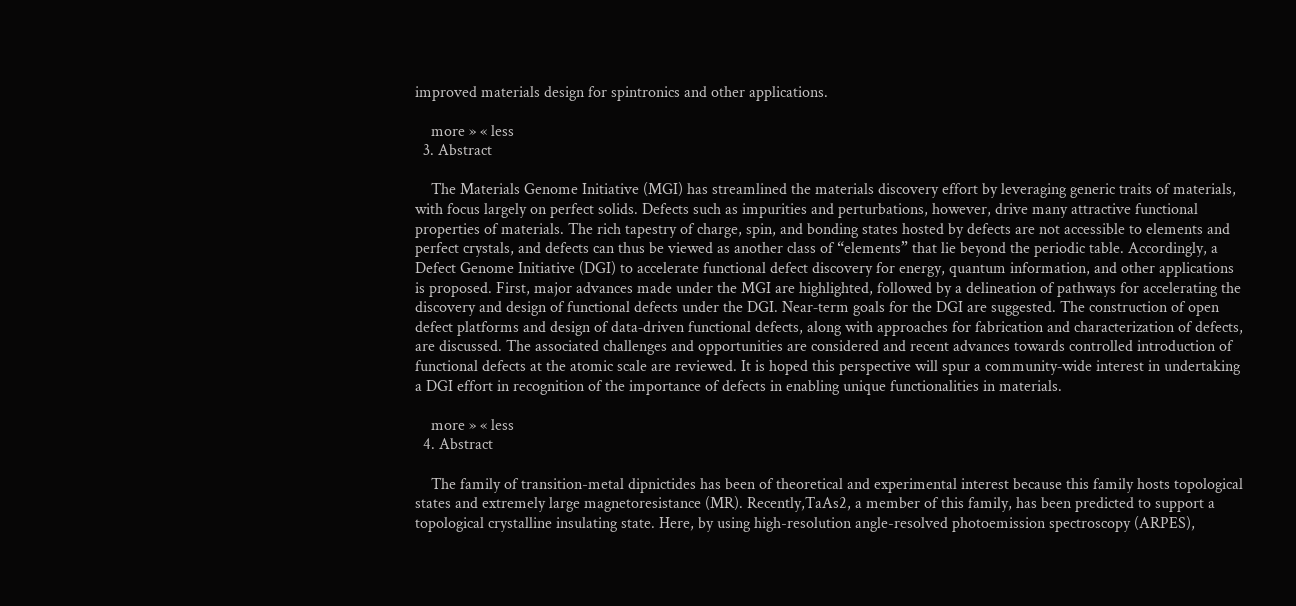improved materials design for spintronics and other applications.

    more » « less
  3. Abstract

    The Materials Genome Initiative (MGI) has streamlined the materials discovery effort by leveraging generic traits of materials, with focus largely on perfect solids. Defects such as impurities and perturbations, however, drive many attractive functional properties of materials. The rich tapestry of charge, spin, and bonding states hosted by defects are not accessible to elements and perfect crystals, and defects can thus be viewed as another class of “elements” that lie beyond the periodic table. Accordingly, a Defect Genome Initiative (DGI) to accelerate functional defect discovery for energy, quantum information, and other applications is proposed. First, major advances made under the MGI are highlighted, followed by a delineation of pathways for accelerating the discovery and design of functional defects under the DGI. Near‐term goals for the DGI are suggested. The construction of open defect platforms and design of data‐driven functional defects, along with approaches for fabrication and characterization of defects, are discussed. The associated challenges and opportunities are considered and recent advances towards controlled introduction of functional defects at the atomic scale are reviewed. It is hoped this perspective will spur a community‐wide interest in undertaking a DGI effort in recognition of the importance of defects in enabling unique functionalities in materials.

    more » « less
  4. Abstract

    The family of transition-metal dipnictides has been of theoretical and experimental interest because this family hosts topological states and extremely large magnetoresistance (MR). Recently,TaAs2, a member of this family, has been predicted to support a topological crystalline insulating state. Here, by using high-resolution angle-resolved photoemission spectroscopy (ARPES),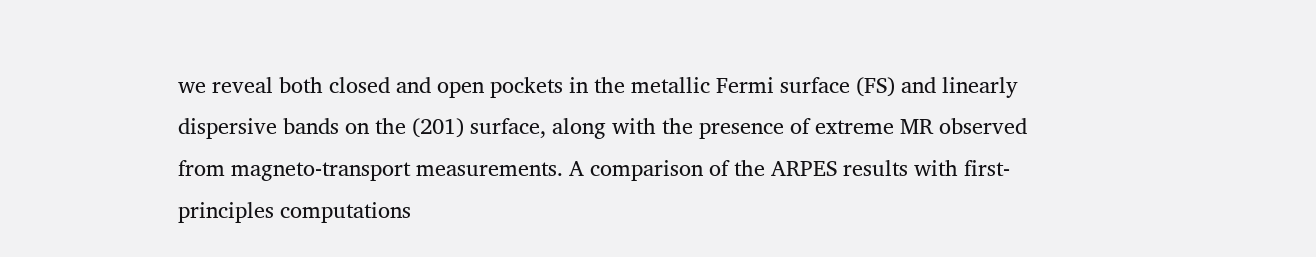we reveal both closed and open pockets in the metallic Fermi surface (FS) and linearly dispersive bands on the (201) surface, along with the presence of extreme MR observed from magneto-transport measurements. A comparison of the ARPES results with first-principles computations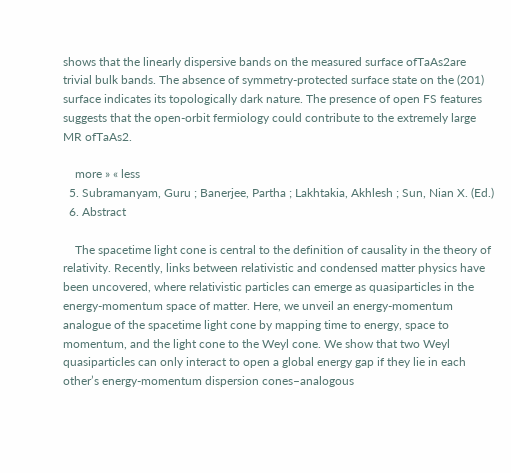shows that the linearly dispersive bands on the measured surface ofTaAs2are trivial bulk bands. The absence of symmetry-protected surface state on the (201) surface indicates its topologically dark nature. The presence of open FS features suggests that the open-orbit fermiology could contribute to the extremely large MR ofTaAs2.

    more » « less
  5. Subramanyam, Guru ; Banerjee, Partha ; Lakhtakia, Akhlesh ; Sun, Nian X. (Ed.)
  6. Abstract

    The spacetime light cone is central to the definition of causality in the theory of relativity. Recently, links between relativistic and condensed matter physics have been uncovered, where relativistic particles can emerge as quasiparticles in the energy-momentum space of matter. Here, we unveil an energy-momentum analogue of the spacetime light cone by mapping time to energy, space to momentum, and the light cone to the Weyl cone. We show that two Weyl quasiparticles can only interact to open a global energy gap if they lie in each other’s energy-momentum dispersion cones–analogous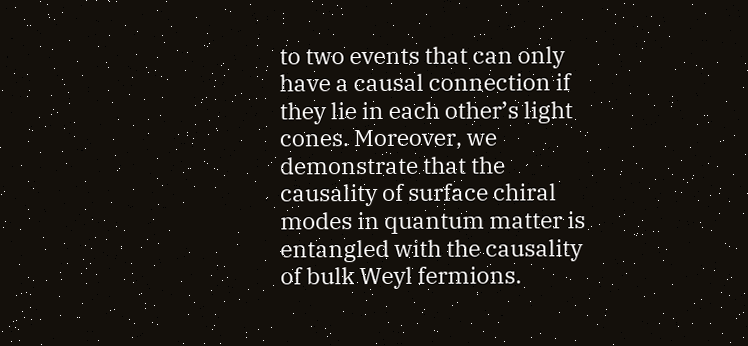to two events that can only have a causal connection if they lie in each other’s light cones. Moreover, we demonstrate that the causality of surface chiral modes in quantum matter is entangled with the causality of bulk Weyl fermions.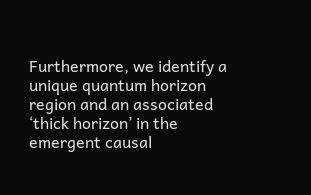Furthermore, we identify a unique quantum horizon region and an associated ‘thick horizon’ in the emergent causal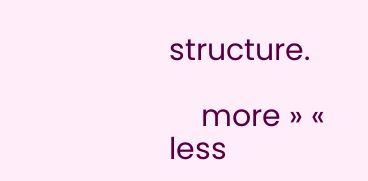structure.

    more » « less